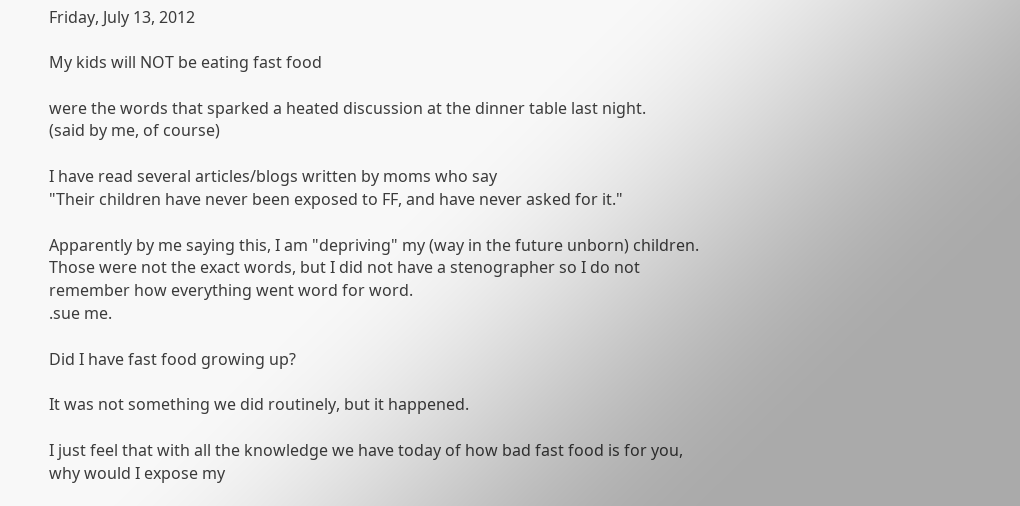Friday, July 13, 2012

My kids will NOT be eating fast food

were the words that sparked a heated discussion at the dinner table last night.
(said by me, of course)

I have read several articles/blogs written by moms who say
"Their children have never been exposed to FF, and have never asked for it."

Apparently by me saying this, I am "depriving" my (way in the future unborn) children.
Those were not the exact words, but I did not have a stenographer so I do not remember how everything went word for word.
.sue me.

Did I have fast food growing up?

It was not something we did routinely, but it happened.

I just feel that with all the knowledge we have today of how bad fast food is for you, why would I expose my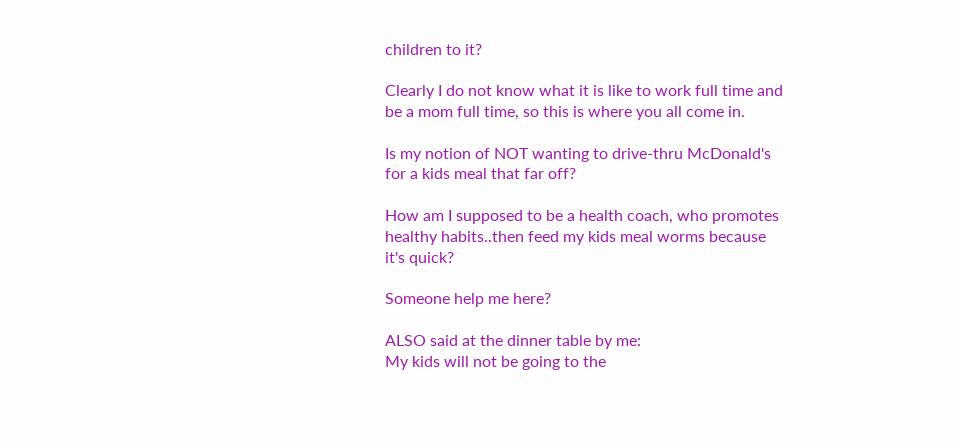children to it?

Clearly I do not know what it is like to work full time and be a mom full time, so this is where you all come in.

Is my notion of NOT wanting to drive-thru McDonald's for a kids meal that far off?

How am I supposed to be a health coach, who promotes healthy habits..then feed my kids meal worms because it's quick?

Someone help me here?

ALSO said at the dinner table by me:
My kids will not be going to the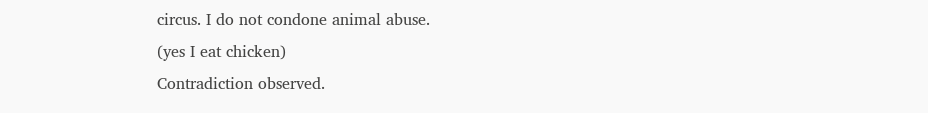circus. I do not condone animal abuse.
(yes I eat chicken)
Contradiction observed.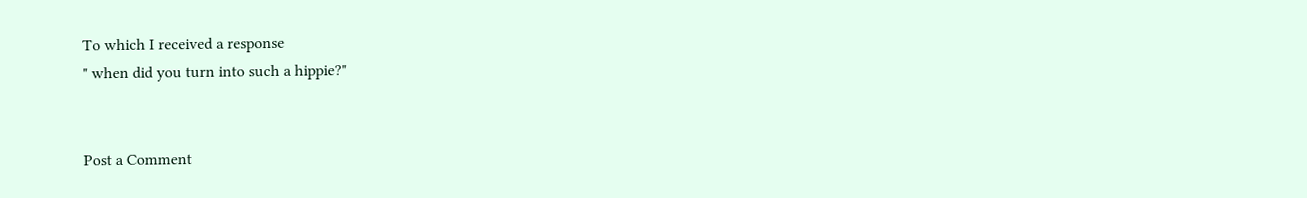To which I received a response
" when did you turn into such a hippie?"


Post a Comment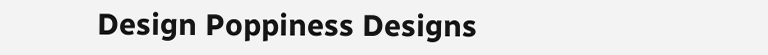Design Poppiness Designs